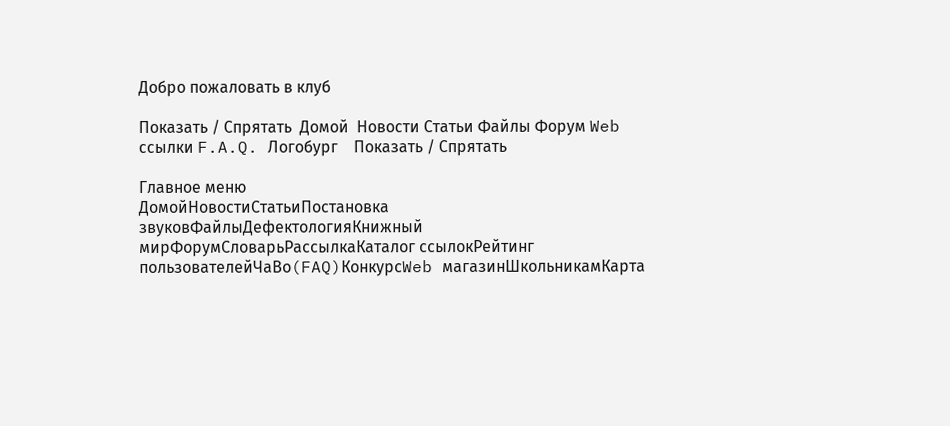Добро пожаловать в клуб

Показать / Спрятать  Домой  Новости Статьи Файлы Форум Web ссылки F.A.Q. Логобург    Показать / Спрятать

Главное меню
ДомойНовостиСтатьиПостановка звуковФайлыДефектологияКнижный мирФорумСловарьРассылкаКаталог ссылокРейтинг пользователейЧаВо(FAQ)КонкурсWeb магазинШкольникамКарта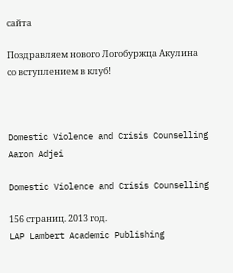сайта

Поздравляем нового Логобуржца Акулина со вступлением в клуб!



Domestic Violence and Crisis Counselling   Aaron Adjei

Domestic Violence and Crisis Counselling

156 страниц. 2013 год.
LAP Lambert Academic Publishing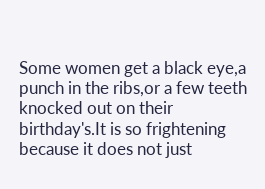Some women get a black eye,a punch in the ribs,or a few teeth knocked out on their birthday's.It is so frightening because it does not just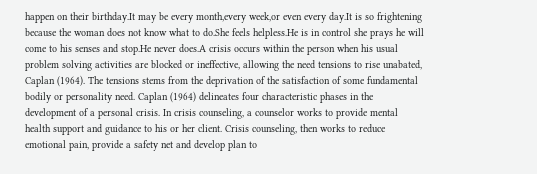happen on their birthday.It may be every month,every week,or even every day.It is so frightening because the woman does not know what to do.She feels helpless.He is in control she prays he will come to his senses and stop.He never does.A crisis occurs within the person when his usual problem solving activities are blocked or ineffective, allowing the need tensions to rise unabated, Caplan (1964). The tensions stems from the deprivation of the satisfaction of some fundamental bodily or personality need. Caplan (1964) delineates four characteristic phases in the development of a personal crisis. In crisis counseling, a counselor works to provide mental health support and guidance to his or her client. Crisis counseling, then works to reduce emotional pain, provide a safety net and develop plan to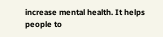increase mental health. It helps people to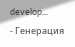develop...
- Генерация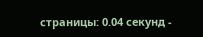страницы: 0.04 секунд -